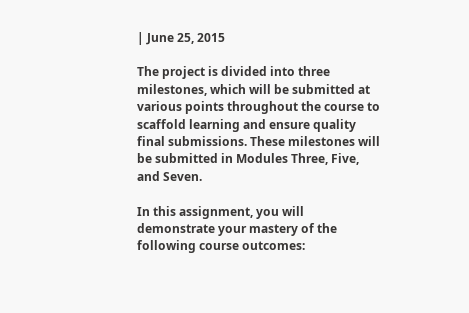| June 25, 2015

The project is divided into three milestones, which will be submitted at various points throughout the course to scaffold learning and ensure quality final submissions. These milestones will be submitted in Modules Three, Five, and Seven.

In this assignment, you will demonstrate your mastery of the following course outcomes: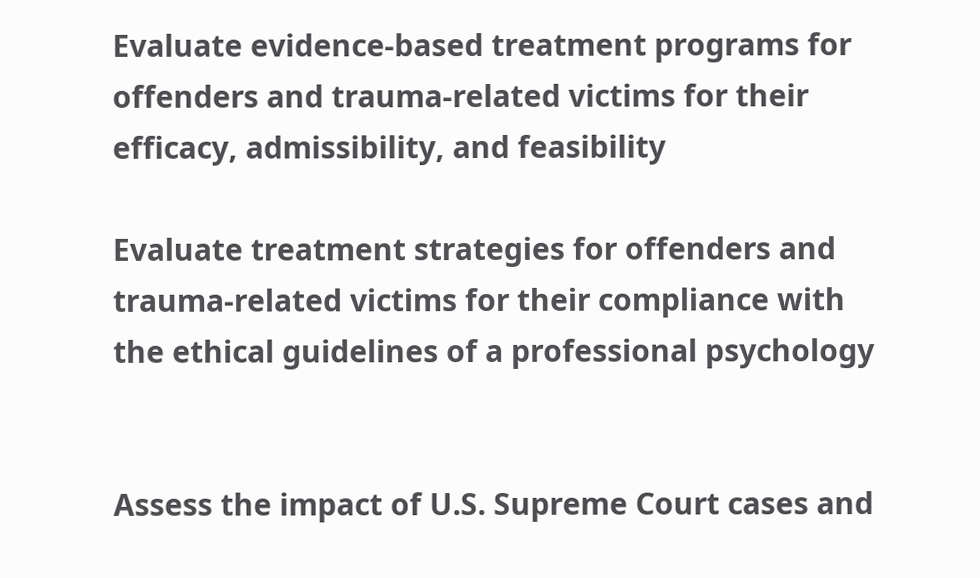Evaluate evidence-based treatment programs for offenders and trauma-related victims for their efficacy, admissibility, and feasibility

Evaluate treatment strategies for offenders and trauma-related victims for their compliance with the ethical guidelines of a professional psychology


Assess the impact of U.S. Supreme Court cases and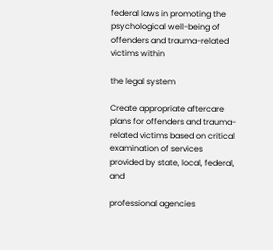federal laws in promoting the psychological well-being of offenders and trauma-related victims within

the legal system

Create appropriate aftercare plans for offenders and trauma-related victims based on critical examination of services provided by state, local, federal, and

professional agencies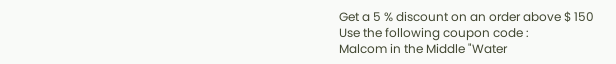Get a 5 % discount on an order above $ 150
Use the following coupon code :
Malcom in the Middle "Water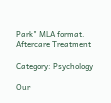Park" MLA format.
Aftercare Treatment

Category: Psychology

Our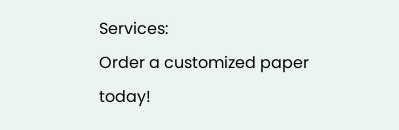Services:
Order a customized paper today!